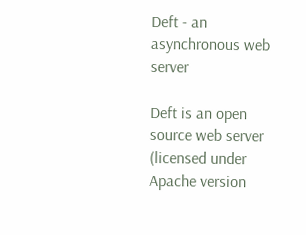Deft - an asynchronous web server

Deft is an open source web server (licensed under Apache version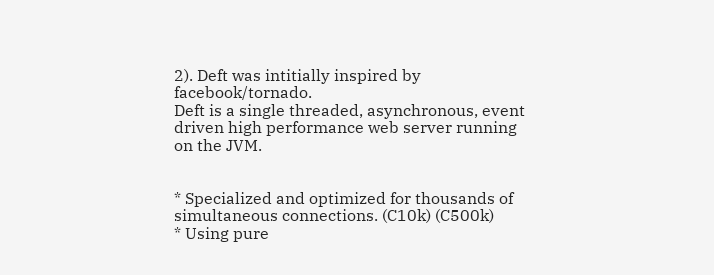2). Deft was intitially inspired by facebook/tornado.
Deft is a single threaded, asynchronous, event driven high performance web server running on the JVM.


* Specialized and optimized for thousands of simultaneous connections. (C10k) (C500k)
* Using pure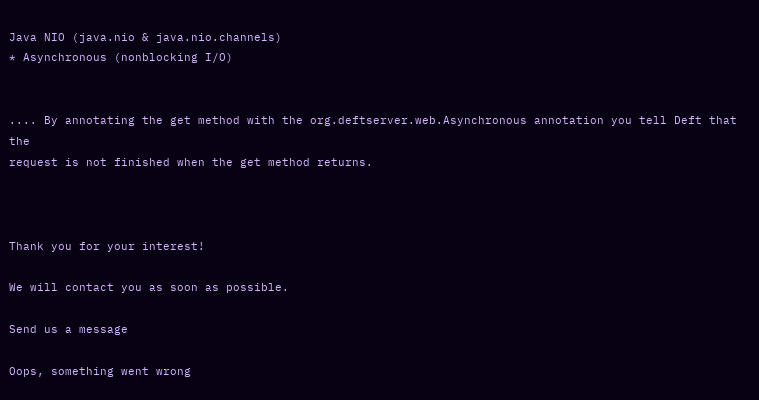Java NIO (java.nio & java.nio.channels)
* Asynchronous (nonblocking I/O)


.... By annotating the get method with the org.deftserver.web.Asynchronous annotation you tell Deft that the
request is not finished when the get method returns.



Thank you for your interest!

We will contact you as soon as possible.

Send us a message

Oops, something went wrong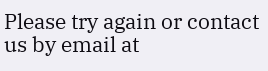Please try again or contact us by email at